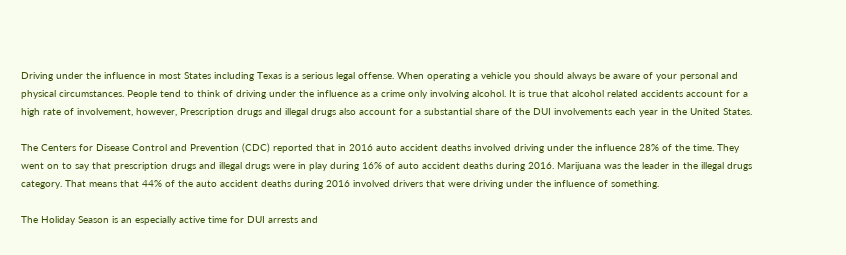Driving under the influence in most States including Texas is a serious legal offense. When operating a vehicle you should always be aware of your personal and physical circumstances. People tend to think of driving under the influence as a crime only involving alcohol. It is true that alcohol related accidents account for a high rate of involvement, however, Prescription drugs and illegal drugs also account for a substantial share of the DUI involvements each year in the United States.

The Centers for Disease Control and Prevention (CDC) reported that in 2016 auto accident deaths involved driving under the influence 28% of the time. They went on to say that prescription drugs and illegal drugs were in play during 16% of auto accident deaths during 2016. Marijuana was the leader in the illegal drugs category. That means that 44% of the auto accident deaths during 2016 involved drivers that were driving under the influence of something.

The Holiday Season is an especially active time for DUI arrests and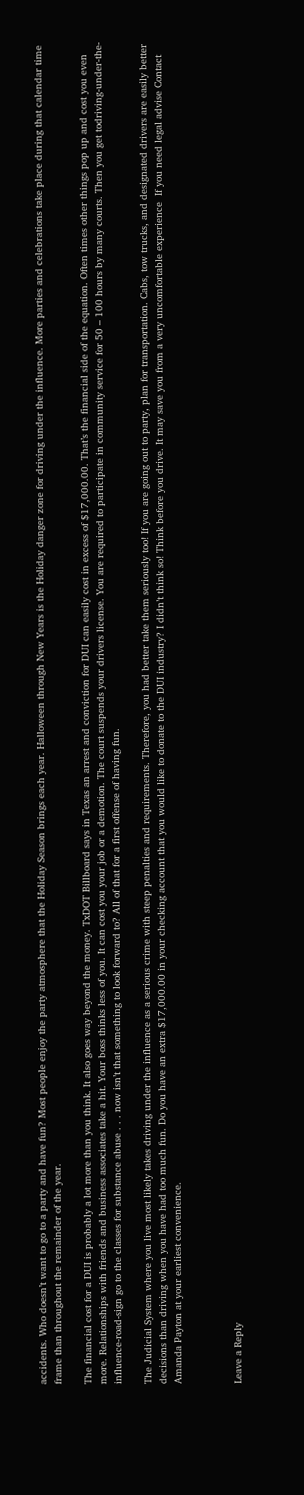accidents. Who doesn’t want to go to a party and have fun? Most people enjoy the party atmosphere that the Holiday Season brings each year. Halloween through New Years is the Holiday danger zone for driving under the influence. More parties and celebrations take place during that calendar time frame than throughout the remainder of the year.

The financial cost for a DUI is probably a lot more than you think. It also goes way beyond the money. TxDOT Billboard says in Texas an arrest and conviction for DUI can easily cost in excess of $17,000.00. That’s the financial side of the equation. Often times other things pop up and cost you even more. Relationships with friends and business associates take a hit. Your boss thinks less of you. It can cost you your job or a demotion. The court suspends your drivers license. You are required to participate in community service for 50 – 100 hours by many courts. Then you get todriving-under-the-influence-road-sign go to the classes for substance abuse . . . now isn’t that something to look forward to? All of that for a first offense of having fun.

The Judicial System where you live most likely takes driving under the influence as a serious crime with steep penalties and requirements. Therefore, you had better take them seriously too! If you are going out to party, plan for transportation. Cabs, tow trucks, and designated drivers are easily better decisions than driving when you have had too much fun. Do you have an extra $17,000.00 in your checking account that you would like to donate to the DUI industry? I didn’t think so! Think before you drive. It may save you from a very uncomfortable experience  If you need legal advise Contact Amanda Payton at your earliest convenience.



Leave a Reply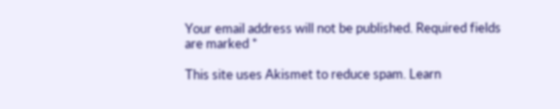Your email address will not be published. Required fields are marked *

This site uses Akismet to reduce spam. Learn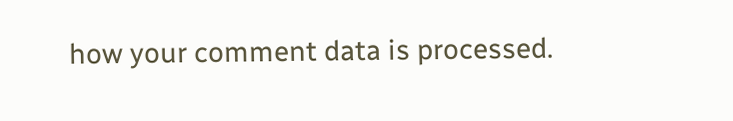how your comment data is processed.